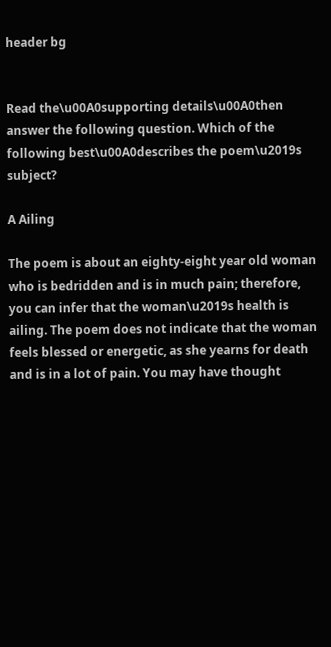header bg


Read the\u00A0supporting details\u00A0then answer the following question. Which of the following best\u00A0describes the poem\u2019s subject?

A Ailing

The poem is about an eighty-eight year old woman who is bedridden and is in much pain; therefore, you can infer that the woman\u2019s health is ailing. The poem does not indicate that the woman feels blessed or energetic, as she yearns for death and is in a lot of pain. You may have thought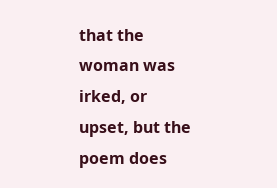that the woman was irked, or upset, but the poem does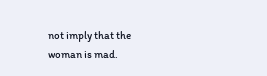not imply that the woman is mad.